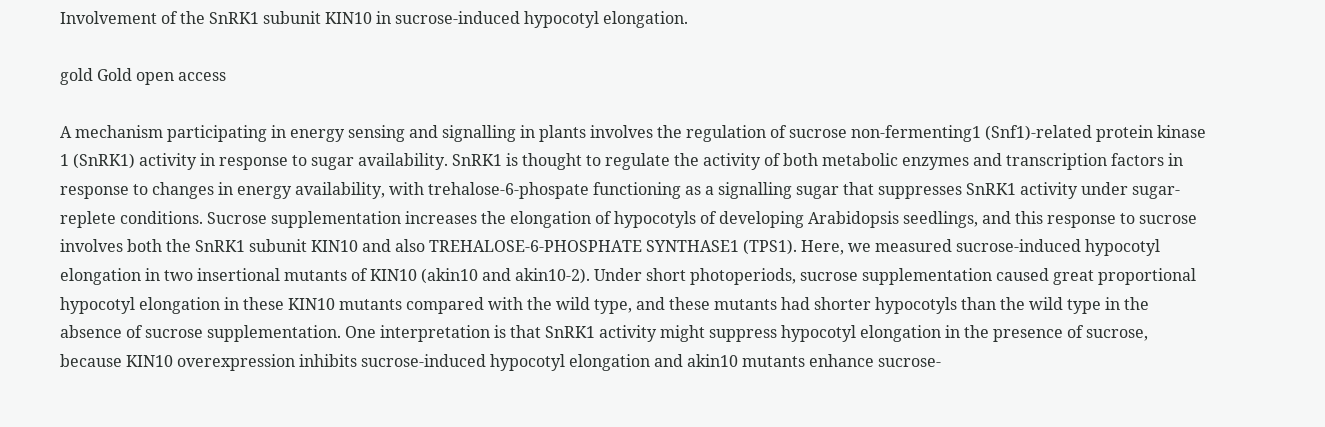Involvement of the SnRK1 subunit KIN10 in sucrose-induced hypocotyl elongation.

gold Gold open access

A mechanism participating in energy sensing and signalling in plants involves the regulation of sucrose non-fermenting1 (Snf1)-related protein kinase 1 (SnRK1) activity in response to sugar availability. SnRK1 is thought to regulate the activity of both metabolic enzymes and transcription factors in response to changes in energy availability, with trehalose-6-phospate functioning as a signalling sugar that suppresses SnRK1 activity under sugar-replete conditions. Sucrose supplementation increases the elongation of hypocotyls of developing Arabidopsis seedlings, and this response to sucrose involves both the SnRK1 subunit KIN10 and also TREHALOSE-6-PHOSPHATE SYNTHASE1 (TPS1). Here, we measured sucrose-induced hypocotyl elongation in two insertional mutants of KIN10 (akin10 and akin10-2). Under short photoperiods, sucrose supplementation caused great proportional hypocotyl elongation in these KIN10 mutants compared with the wild type, and these mutants had shorter hypocotyls than the wild type in the absence of sucrose supplementation. One interpretation is that SnRK1 activity might suppress hypocotyl elongation in the presence of sucrose, because KIN10 overexpression inhibits sucrose-induced hypocotyl elongation and akin10 mutants enhance sucrose-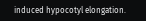induced hypocotyl elongation.